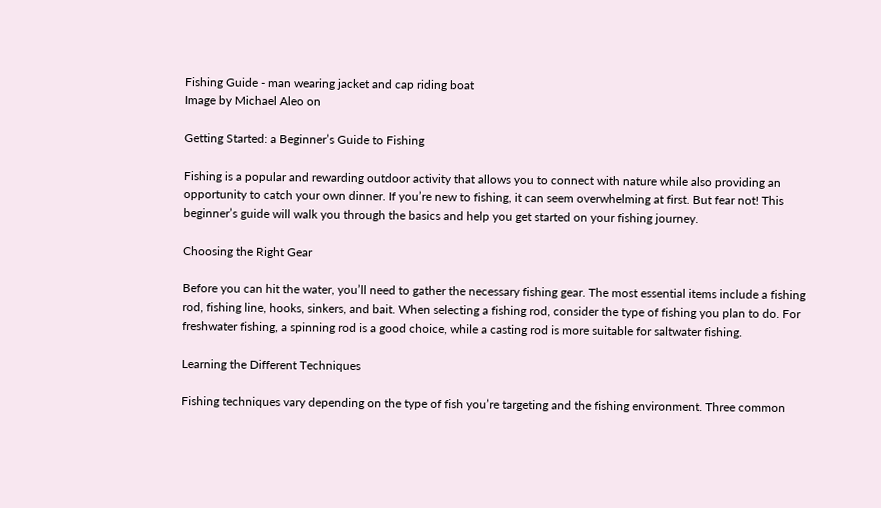Fishing Guide - man wearing jacket and cap riding boat
Image by Michael Aleo on

Getting Started: a Beginner’s Guide to Fishing

Fishing is a popular and rewarding outdoor activity that allows you to connect with nature while also providing an opportunity to catch your own dinner. If you’re new to fishing, it can seem overwhelming at first. But fear not! This beginner’s guide will walk you through the basics and help you get started on your fishing journey.

Choosing the Right Gear

Before you can hit the water, you’ll need to gather the necessary fishing gear. The most essential items include a fishing rod, fishing line, hooks, sinkers, and bait. When selecting a fishing rod, consider the type of fishing you plan to do. For freshwater fishing, a spinning rod is a good choice, while a casting rod is more suitable for saltwater fishing.

Learning the Different Techniques

Fishing techniques vary depending on the type of fish you’re targeting and the fishing environment. Three common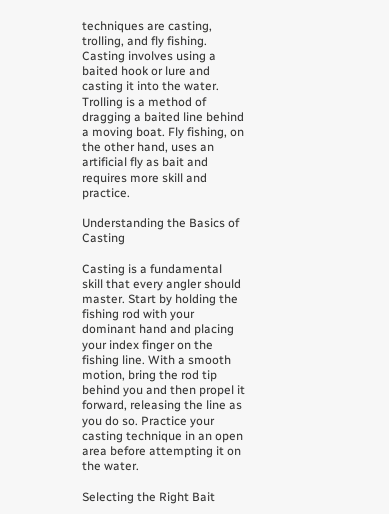techniques are casting, trolling, and fly fishing. Casting involves using a baited hook or lure and casting it into the water. Trolling is a method of dragging a baited line behind a moving boat. Fly fishing, on the other hand, uses an artificial fly as bait and requires more skill and practice.

Understanding the Basics of Casting

Casting is a fundamental skill that every angler should master. Start by holding the fishing rod with your dominant hand and placing your index finger on the fishing line. With a smooth motion, bring the rod tip behind you and then propel it forward, releasing the line as you do so. Practice your casting technique in an open area before attempting it on the water.

Selecting the Right Bait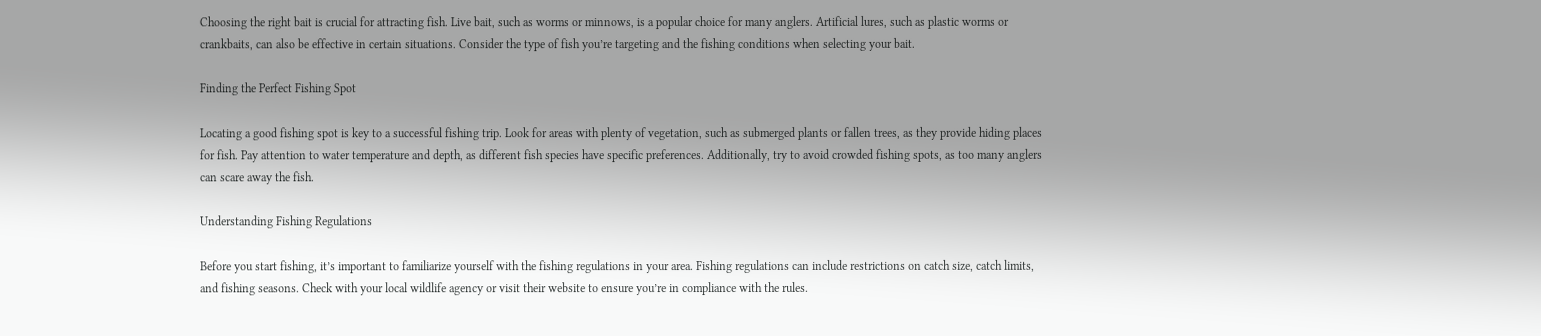Choosing the right bait is crucial for attracting fish. Live bait, such as worms or minnows, is a popular choice for many anglers. Artificial lures, such as plastic worms or crankbaits, can also be effective in certain situations. Consider the type of fish you’re targeting and the fishing conditions when selecting your bait.

Finding the Perfect Fishing Spot

Locating a good fishing spot is key to a successful fishing trip. Look for areas with plenty of vegetation, such as submerged plants or fallen trees, as they provide hiding places for fish. Pay attention to water temperature and depth, as different fish species have specific preferences. Additionally, try to avoid crowded fishing spots, as too many anglers can scare away the fish.

Understanding Fishing Regulations

Before you start fishing, it’s important to familiarize yourself with the fishing regulations in your area. Fishing regulations can include restrictions on catch size, catch limits, and fishing seasons. Check with your local wildlife agency or visit their website to ensure you’re in compliance with the rules.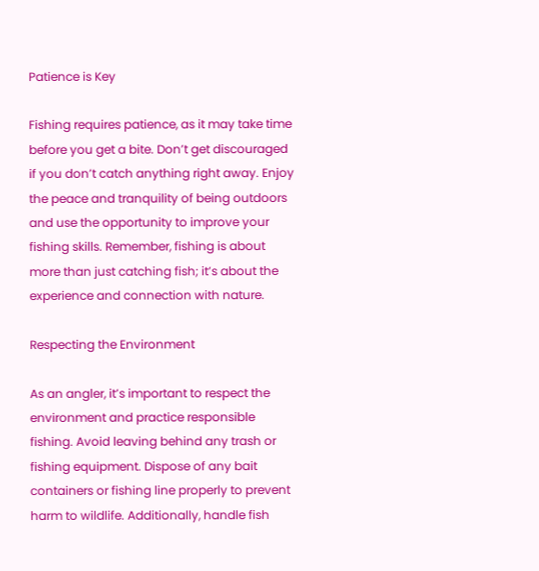Patience is Key

Fishing requires patience, as it may take time before you get a bite. Don’t get discouraged if you don’t catch anything right away. Enjoy the peace and tranquility of being outdoors and use the opportunity to improve your fishing skills. Remember, fishing is about more than just catching fish; it’s about the experience and connection with nature.

Respecting the Environment

As an angler, it’s important to respect the environment and practice responsible fishing. Avoid leaving behind any trash or fishing equipment. Dispose of any bait containers or fishing line properly to prevent harm to wildlife. Additionally, handle fish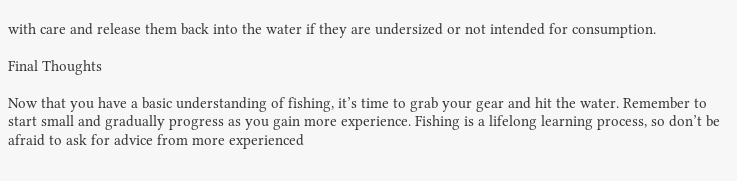with care and release them back into the water if they are undersized or not intended for consumption.

Final Thoughts

Now that you have a basic understanding of fishing, it’s time to grab your gear and hit the water. Remember to start small and gradually progress as you gain more experience. Fishing is a lifelong learning process, so don’t be afraid to ask for advice from more experienced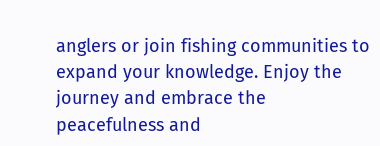anglers or join fishing communities to expand your knowledge. Enjoy the journey and embrace the peacefulness and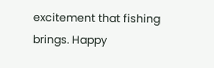excitement that fishing brings. Happy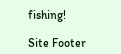fishing!

Site Footer